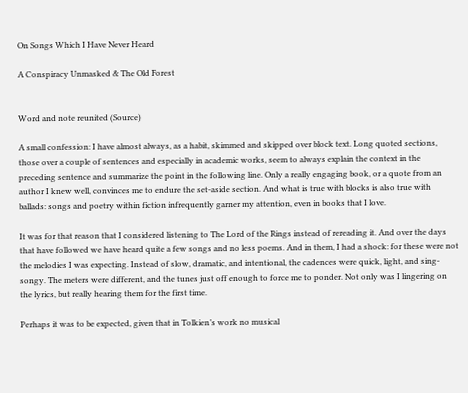On Songs Which I Have Never Heard

A Conspiracy Unmasked & The Old Forest


Word and note reunited (Source)

A small confession: I have almost always, as a habit, skimmed and skipped over block text. Long quoted sections, those over a couple of sentences and especially in academic works, seem to always explain the context in the preceding sentence and summarize the point in the following line. Only a really engaging book, or a quote from an author I knew well, convinces me to endure the set-aside section. And what is true with blocks is also true with ballads: songs and poetry within fiction infrequently garner my attention, even in books that I love.

It was for that reason that I considered listening to The Lord of the Rings instead of rereading it. And over the days that have followed we have heard quite a few songs and no less poems. And in them, I had a shock: for these were not the melodies I was expecting. Instead of slow, dramatic, and intentional, the cadences were quick, light, and sing-songy. The meters were different, and the tunes just off enough to force me to ponder. Not only was I lingering on the lyrics, but really hearing them for the first time.

Perhaps it was to be expected, given that in Tolkien’s work no musical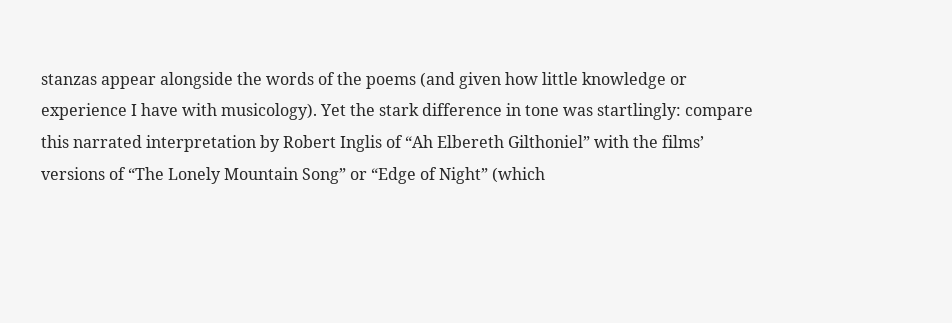stanzas appear alongside the words of the poems (and given how little knowledge or experience I have with musicology). Yet the stark difference in tone was startlingly: compare this narrated interpretation by Robert Inglis of “Ah Elbereth Gilthoniel” with the films’ versions of “The Lonely Mountain Song” or “Edge of Night” (which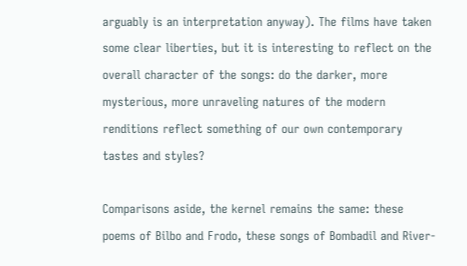arguably is an interpretation anyway). The films have taken some clear liberties, but it is interesting to reflect on the overall character of the songs: do the darker, more mysterious, more unraveling natures of the modern renditions reflect something of our own contemporary tastes and styles?

Comparisons aside, the kernel remains the same: these poems of Bilbo and Frodo, these songs of Bombadil and River-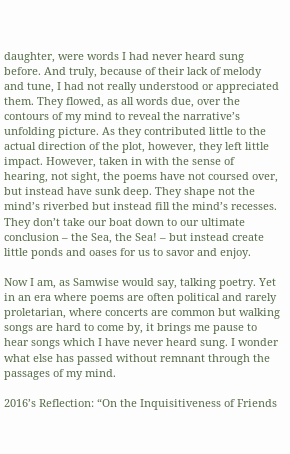daughter, were words I had never heard sung before. And truly, because of their lack of melody and tune, I had not really understood or appreciated them. They flowed, as all words due, over the contours of my mind to reveal the narrative’s unfolding picture. As they contributed little to the actual direction of the plot, however, they left little impact. However, taken in with the sense of hearing, not sight, the poems have not coursed over, but instead have sunk deep. They shape not the mind’s riverbed but instead fill the mind’s recesses. They don’t take our boat down to our ultimate conclusion – the Sea, the Sea! – but instead create little ponds and oases for us to savor and enjoy.

Now I am, as Samwise would say, talking poetry. Yet in an era where poems are often political and rarely proletarian, where concerts are common but walking songs are hard to come by, it brings me pause to hear songs which I have never heard sung. I wonder what else has passed without remnant through the passages of my mind.

2016’s Reflection: “On the Inquisitiveness of Friends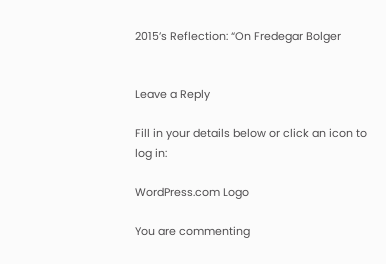2015’s Reflection: “On Fredegar Bolger


Leave a Reply

Fill in your details below or click an icon to log in:

WordPress.com Logo

You are commenting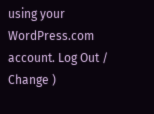using your WordPress.com account. Log Out /  Change )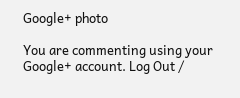Google+ photo

You are commenting using your Google+ account. Log Out /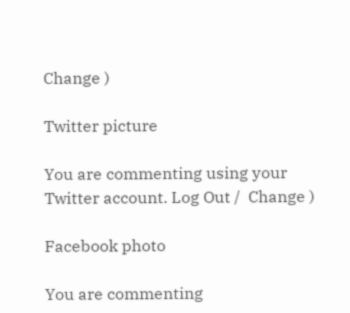Change )

Twitter picture

You are commenting using your Twitter account. Log Out /  Change )

Facebook photo

You are commenting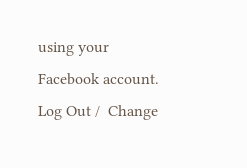using your Facebook account. Log Out /  Change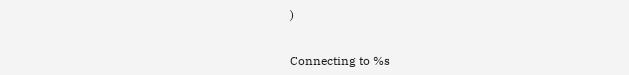)


Connecting to %s